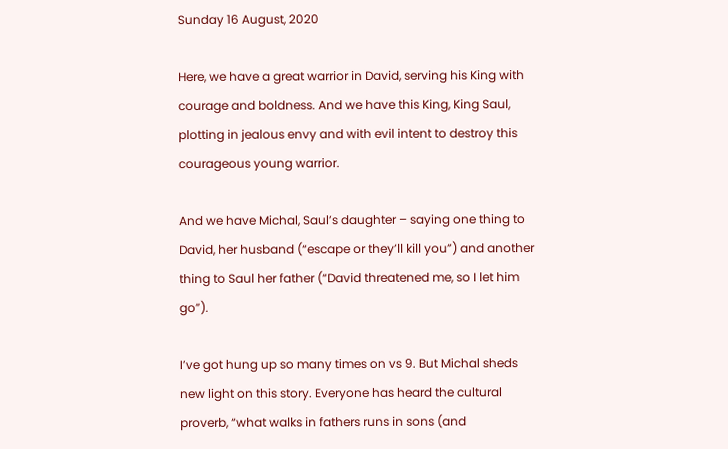Sunday 16 August, 2020

Here, we have a great warrior in David, serving his King with courage and boldness. And we have this King, King Saul, plotting in jealous envy and with evil intent to destroy this courageous young warrior.

And we have Michal, Saul’s daughter – saying one thing to David, her husband (“escape or they’ll kill you”) and another thing to Saul her father (“David threatened me, so I let him go”).

I’ve got hung up so many times on vs 9. But Michal sheds new light on this story. Everyone has heard the cultural proverb, “what walks in fathers runs in sons (and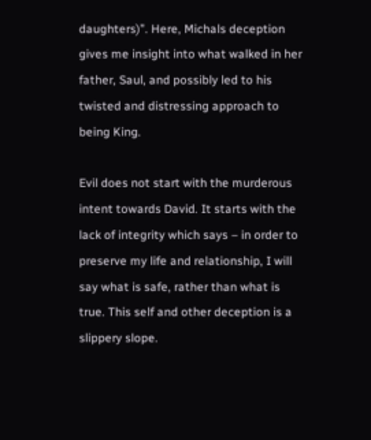daughters)”. Here, Michals deception gives me insight into what walked in her father, Saul, and possibly led to his twisted and distressing approach to being King.

Evil does not start with the murderous intent towards David. It starts with the lack of integrity which says – in order to preserve my life and relationship, I will say what is safe, rather than what is true. This self and other deception is a slippery slope.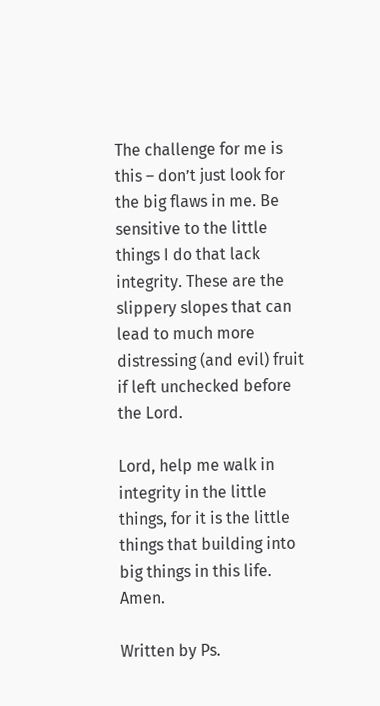The challenge for me is this – don’t just look for the big flaws in me. Be sensitive to the little things I do that lack integrity. These are the slippery slopes that can lead to much more distressing (and evil) fruit if left unchecked before the Lord.

Lord, help me walk in integrity in the little things, for it is the little things that building into big things in this life. Amen.

Written by Ps.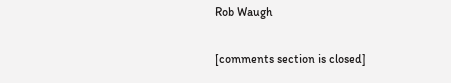Rob Waugh

[comments section is closed]